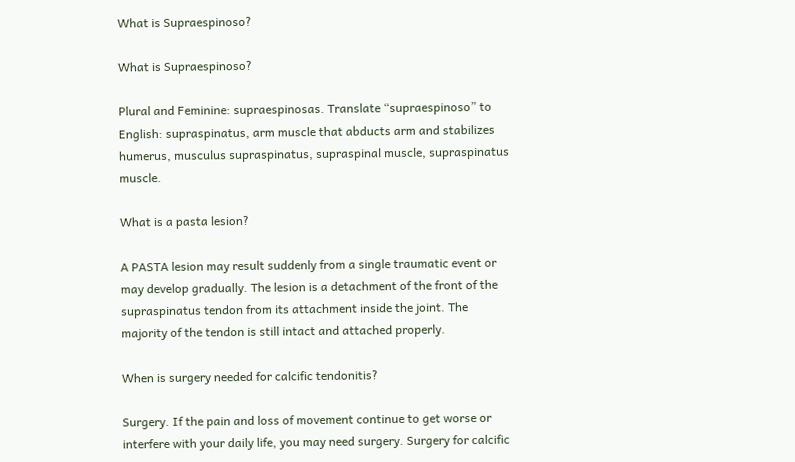What is Supraespinoso?

What is Supraespinoso?

Plural and Feminine: supraespinosas. Translate “supraespinoso” to English: supraspinatus, arm muscle that abducts arm and stabilizes humerus, musculus supraspinatus, supraspinal muscle, supraspinatus muscle.

What is a pasta lesion?

A PASTA lesion may result suddenly from a single traumatic event or may develop gradually. The lesion is a detachment of the front of the supraspinatus tendon from its attachment inside the joint. The majority of the tendon is still intact and attached properly.

When is surgery needed for calcific tendonitis?

Surgery. If the pain and loss of movement continue to get worse or interfere with your daily life, you may need surgery. Surgery for calcific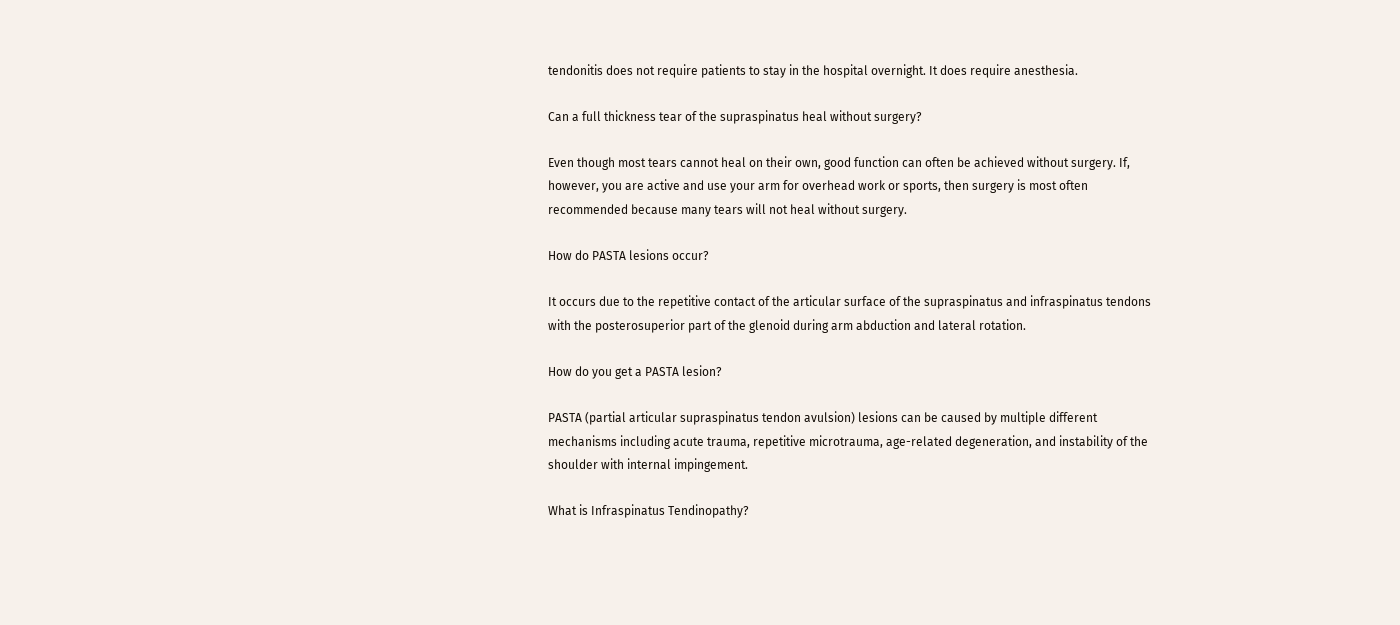tendonitis does not require patients to stay in the hospital overnight. It does require anesthesia.

Can a full thickness tear of the supraspinatus heal without surgery?

Even though most tears cannot heal on their own, good function can often be achieved without surgery. If, however, you are active and use your arm for overhead work or sports, then surgery is most often recommended because many tears will not heal without surgery.

How do PASTA lesions occur?

It occurs due to the repetitive contact of the articular surface of the supraspinatus and infraspinatus tendons with the posterosuperior part of the glenoid during arm abduction and lateral rotation.

How do you get a PASTA lesion?

PASTA (partial articular supraspinatus tendon avulsion) lesions can be caused by multiple different mechanisms including acute trauma, repetitive microtrauma, age-related degeneration, and instability of the shoulder with internal impingement.

What is Infraspinatus Tendinopathy?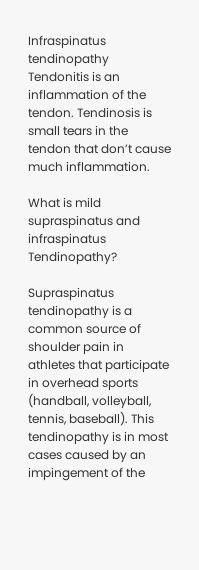Infraspinatus tendinopathy Tendonitis is an inflammation of the tendon. Tendinosis is small tears in the tendon that don’t cause much inflammation.

What is mild supraspinatus and infraspinatus Tendinopathy?

Supraspinatus tendinopathy is a common source of shoulder pain in athletes that participate in overhead sports (handball, volleyball, tennis, baseball). This tendinopathy is in most cases caused by an impingement of the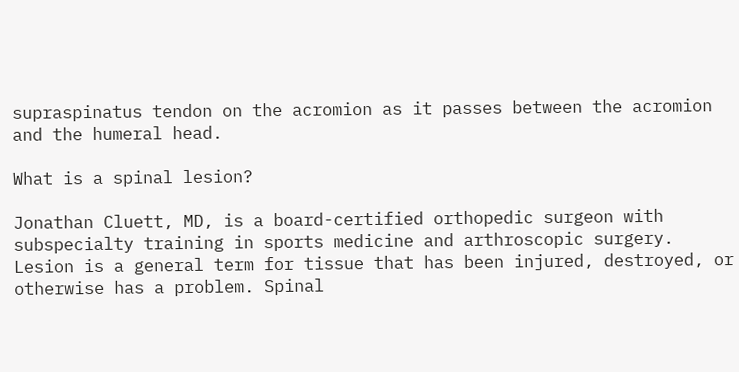supraspinatus tendon on the acromion as it passes between the acromion and the humeral head.

What is a spinal lesion?

Jonathan Cluett, MD, is a board-certified orthopedic surgeon with subspecialty training in sports medicine and arthroscopic surgery. Lesion is a general term for tissue that has been injured, destroyed, or otherwise has a problem. Spinal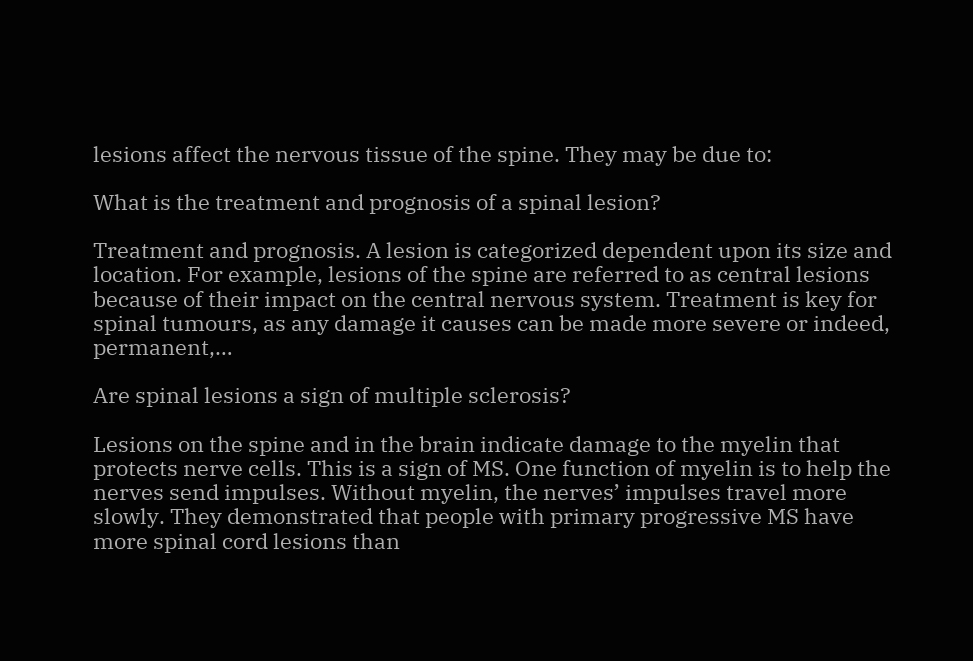lesions affect the nervous tissue of the spine. They may be due to:

What is the treatment and prognosis of a spinal lesion?

Treatment and prognosis. A lesion is categorized dependent upon its size and location. For example, lesions of the spine are referred to as central lesions because of their impact on the central nervous system. Treatment is key for spinal tumours, as any damage it causes can be made more severe or indeed, permanent,…

Are spinal lesions a sign of multiple sclerosis?

Lesions on the spine and in the brain indicate damage to the myelin that protects nerve cells. This is a sign of MS. One function of myelin is to help the nerves send impulses. Without myelin, the nerves’ impulses travel more slowly. They demonstrated that people with primary progressive MS have more spinal cord lesions than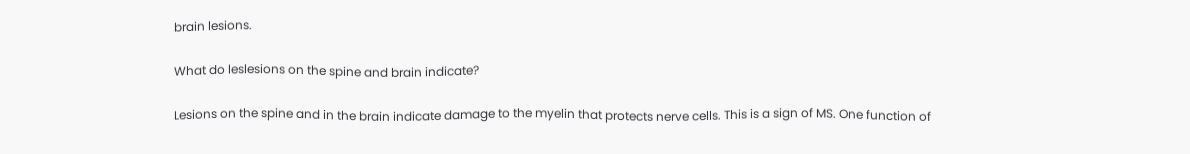brain lesions.

What do leslesions on the spine and brain indicate?

Lesions on the spine and in the brain indicate damage to the myelin that protects nerve cells. This is a sign of MS. One function of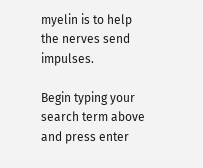myelin is to help the nerves send impulses.

Begin typing your search term above and press enter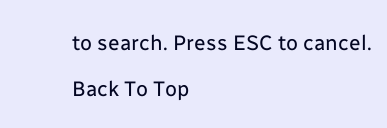to search. Press ESC to cancel.

Back To Top